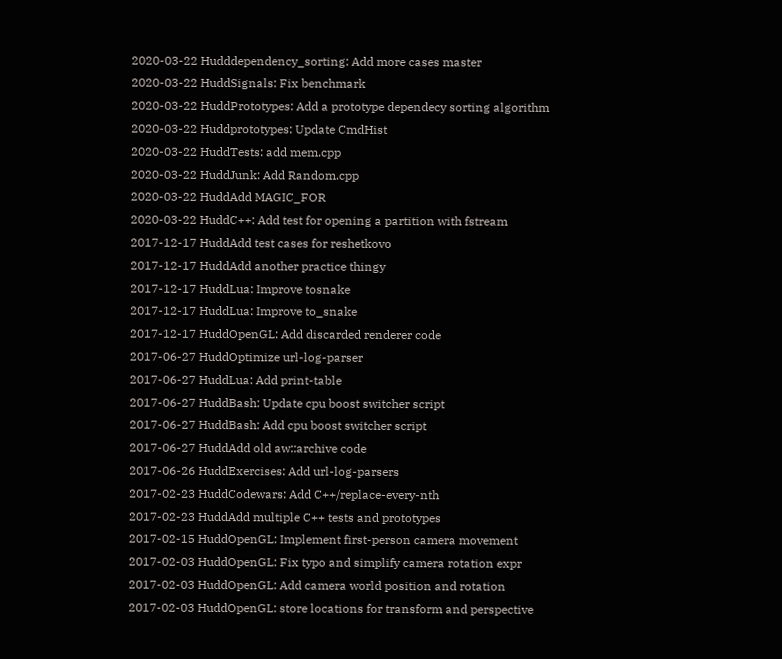2020-03-22 Hudddependency_sorting: Add more cases master
2020-03-22 HuddSignals: Fix benchmark
2020-03-22 HuddPrototypes: Add a prototype dependecy sorting algorithm
2020-03-22 Huddprototypes: Update CmdHist
2020-03-22 HuddTests: add mem.cpp
2020-03-22 HuddJunk: Add Random.cpp
2020-03-22 HuddAdd MAGIC_FOR
2020-03-22 HuddC++: Add test for opening a partition with fstream
2017-12-17 HuddAdd test cases for reshetkovo
2017-12-17 HuddAdd another practice thingy
2017-12-17 HuddLua: Improve tosnake
2017-12-17 HuddLua: Improve to_snake
2017-12-17 HuddOpenGL: Add discarded renderer code
2017-06-27 HuddOptimize url-log-parser
2017-06-27 HuddLua: Add print-table
2017-06-27 HuddBash: Update cpu boost switcher script
2017-06-27 HuddBash: Add cpu boost switcher script
2017-06-27 HuddAdd old aw::archive code
2017-06-26 HuddExercises: Add url-log-parsers
2017-02-23 HuddCodewars: Add C++/replace-every-nth
2017-02-23 HuddAdd multiple C++ tests and prototypes
2017-02-15 HuddOpenGL: Implement first-person camera movement
2017-02-03 HuddOpenGL: Fix typo and simplify camera rotation expr
2017-02-03 HuddOpenGL: Add camera world position and rotation
2017-02-03 HuddOpenGL: store locations for transform and perspective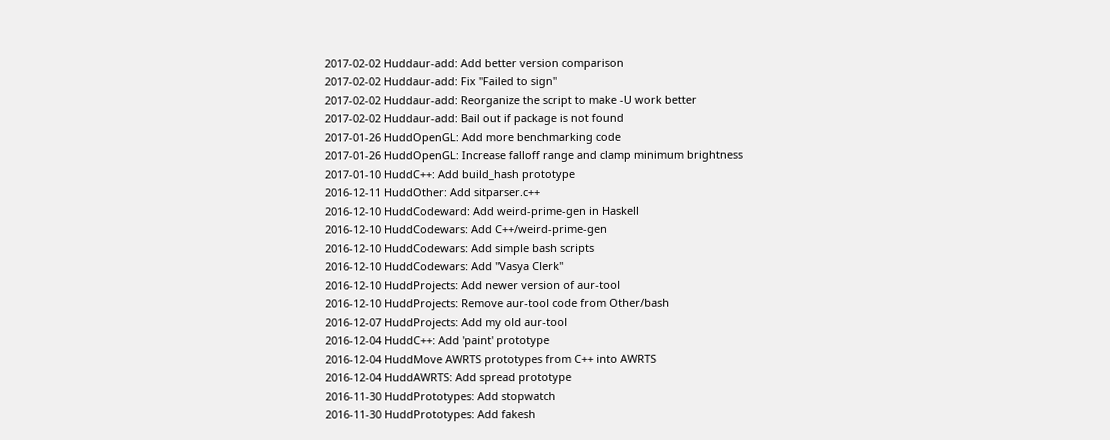2017-02-02 Huddaur-add: Add better version comparison
2017-02-02 Huddaur-add: Fix "Failed to sign"
2017-02-02 Huddaur-add: Reorganize the script to make -U work better
2017-02-02 Huddaur-add: Bail out if package is not found
2017-01-26 HuddOpenGL: Add more benchmarking code
2017-01-26 HuddOpenGL: Increase falloff range and clamp minimum brightness
2017-01-10 HuddC++: Add build_hash prototype
2016-12-11 HuddOther: Add sitparser.c++
2016-12-10 HuddCodeward: Add weird-prime-gen in Haskell
2016-12-10 HuddCodewars: Add C++/weird-prime-gen
2016-12-10 HuddCodewars: Add simple bash scripts
2016-12-10 HuddCodewars: Add "Vasya Clerk"
2016-12-10 HuddProjects: Add newer version of aur-tool
2016-12-10 HuddProjects: Remove aur-tool code from Other/bash
2016-12-07 HuddProjects: Add my old aur-tool
2016-12-04 HuddC++: Add 'paint' prototype
2016-12-04 HuddMove AWRTS prototypes from C++ into AWRTS
2016-12-04 HuddAWRTS: Add spread prototype
2016-11-30 HuddPrototypes: Add stopwatch
2016-11-30 HuddPrototypes: Add fakesh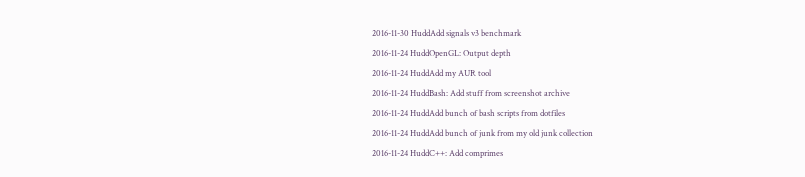2016-11-30 HuddAdd signals v3 benchmark
2016-11-24 HuddOpenGL: Output depth
2016-11-24 HuddAdd my AUR tool
2016-11-24 HuddBash: Add stuff from screenshot archive
2016-11-24 HuddAdd bunch of bash scripts from dotfiles
2016-11-24 HuddAdd bunch of junk from my old junk collection
2016-11-24 HuddC++: Add comprimes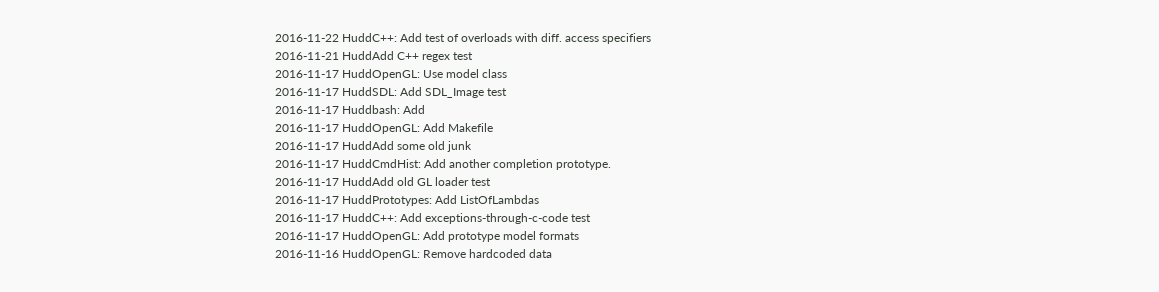2016-11-22 HuddC++: Add test of overloads with diff. access specifiers
2016-11-21 HuddAdd C++ regex test
2016-11-17 HuddOpenGL: Use model class
2016-11-17 HuddSDL: Add SDL_Image test
2016-11-17 Huddbash: Add
2016-11-17 HuddOpenGL: Add Makefile
2016-11-17 HuddAdd some old junk
2016-11-17 HuddCmdHist: Add another completion prototype.
2016-11-17 HuddAdd old GL loader test
2016-11-17 HuddPrototypes: Add ListOfLambdas
2016-11-17 HuddC++: Add exceptions-through-c-code test
2016-11-17 HuddOpenGL: Add prototype model formats
2016-11-16 HuddOpenGL: Remove hardcoded data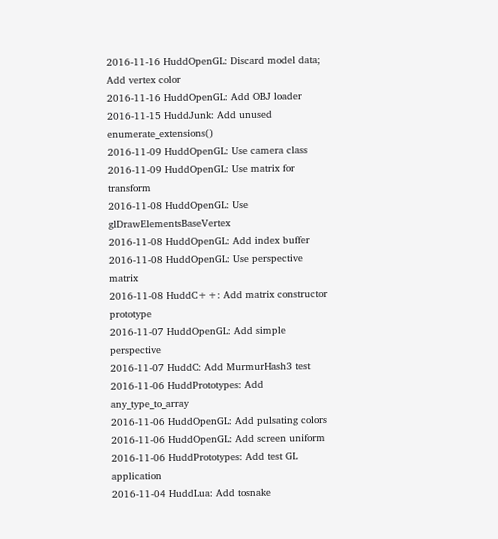2016-11-16 HuddOpenGL: Discard model data; Add vertex color
2016-11-16 HuddOpenGL: Add OBJ loader
2016-11-15 HuddJunk: Add unused enumerate_extensions()
2016-11-09 HuddOpenGL: Use camera class
2016-11-09 HuddOpenGL: Use matrix for transform
2016-11-08 HuddOpenGL: Use glDrawElementsBaseVertex
2016-11-08 HuddOpenGL: Add index buffer
2016-11-08 HuddOpenGL: Use perspective matrix
2016-11-08 HuddC++: Add matrix constructor prototype
2016-11-07 HuddOpenGL: Add simple perspective
2016-11-07 HuddC: Add MurmurHash3 test
2016-11-06 HuddPrototypes: Add any_type_to_array
2016-11-06 HuddOpenGL: Add pulsating colors
2016-11-06 HuddOpenGL: Add screen uniform
2016-11-06 HuddPrototypes: Add test GL application
2016-11-04 HuddLua: Add tosnake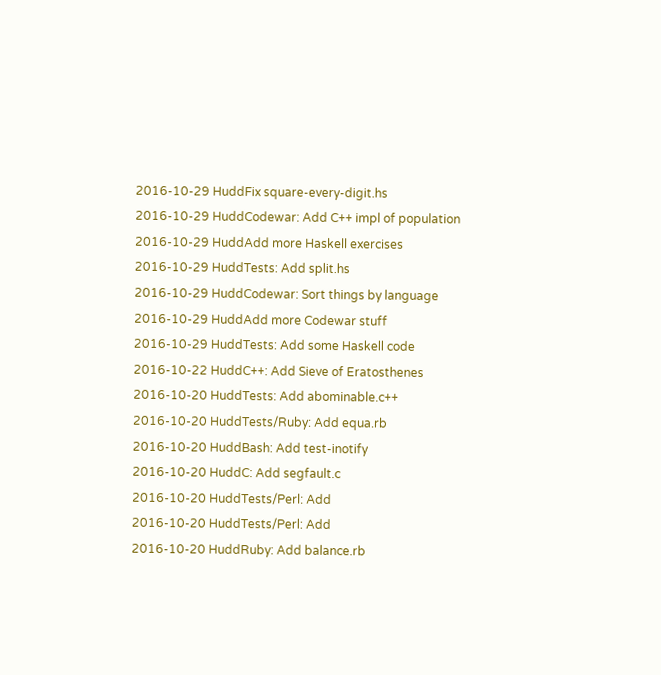2016-10-29 HuddFix square-every-digit.hs
2016-10-29 HuddCodewar: Add C++ impl of population
2016-10-29 HuddAdd more Haskell exercises
2016-10-29 HuddTests: Add split.hs
2016-10-29 HuddCodewar: Sort things by language
2016-10-29 HuddAdd more Codewar stuff
2016-10-29 HuddTests: Add some Haskell code
2016-10-22 HuddC++: Add Sieve of Eratosthenes
2016-10-20 HuddTests: Add abominable.c++
2016-10-20 HuddTests/Ruby: Add equa.rb
2016-10-20 HuddBash: Add test-inotify
2016-10-20 HuddC: Add segfault.c
2016-10-20 HuddTests/Perl: Add
2016-10-20 HuddTests/Perl: Add
2016-10-20 HuddRuby: Add balance.rb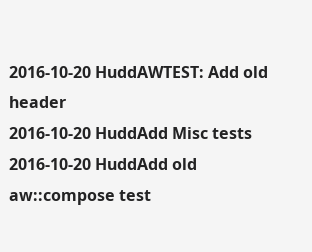2016-10-20 HuddAWTEST: Add old header
2016-10-20 HuddAdd Misc tests
2016-10-20 HuddAdd old aw::compose test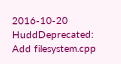2016-10-20 HuddDeprecated: Add filesystem.cpp